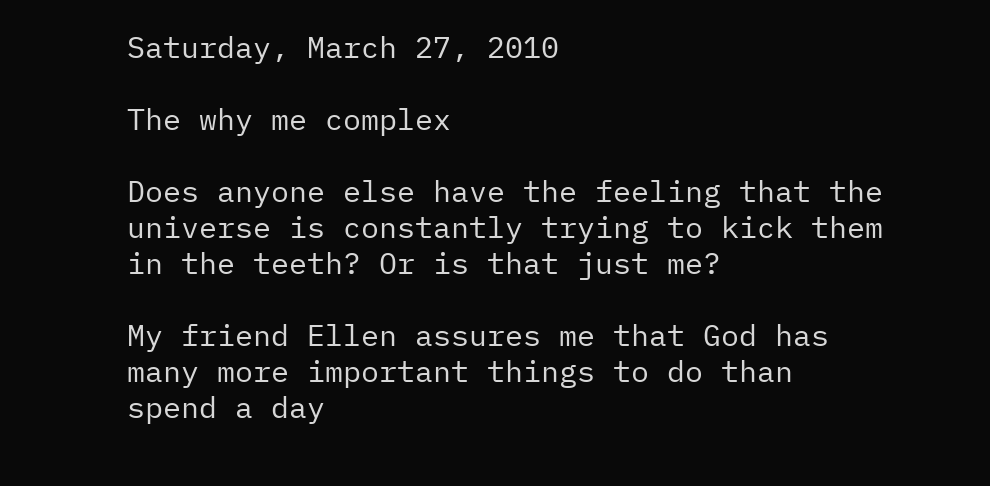Saturday, March 27, 2010

The why me complex

Does anyone else have the feeling that the universe is constantly trying to kick them in the teeth? Or is that just me?

My friend Ellen assures me that God has many more important things to do than spend a day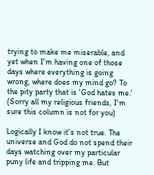trying to make me miserable, and yet when I'm having one of those days where everything is going wrong, where does my mind go? To the pity party that is 'God hates me.' (Sorry all my religious friends, I'm sure this column is not for you)

Logically I know it's not true. The universe and God do not spend their days watching over my particular puny life and tripping me. But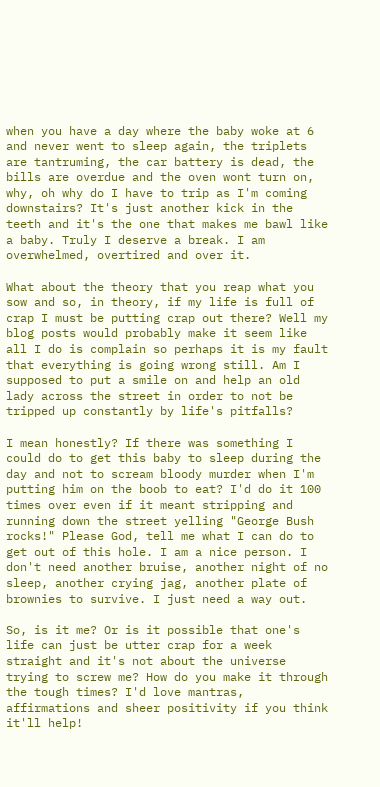when you have a day where the baby woke at 6 and never went to sleep again, the triplets are tantruming, the car battery is dead, the bills are overdue and the oven wont turn on, why, oh why do I have to trip as I'm coming downstairs? It's just another kick in the teeth and it's the one that makes me bawl like a baby. Truly I deserve a break. I am overwhelmed, overtired and over it.

What about the theory that you reap what you sow and so, in theory, if my life is full of crap I must be putting crap out there? Well my blog posts would probably make it seem like all I do is complain so perhaps it is my fault that everything is going wrong still. Am I supposed to put a smile on and help an old lady across the street in order to not be tripped up constantly by life's pitfalls?

I mean honestly? If there was something I could do to get this baby to sleep during the day and not to scream bloody murder when I'm putting him on the boob to eat? I'd do it 100 times over even if it meant stripping and running down the street yelling "George Bush rocks!" Please God, tell me what I can do to get out of this hole. I am a nice person. I don't need another bruise, another night of no sleep, another crying jag, another plate of brownies to survive. I just need a way out.

So, is it me? Or is it possible that one's life can just be utter crap for a week straight and it's not about the universe trying to screw me? How do you make it through the tough times? I'd love mantras, affirmations and sheer positivity if you think it'll help!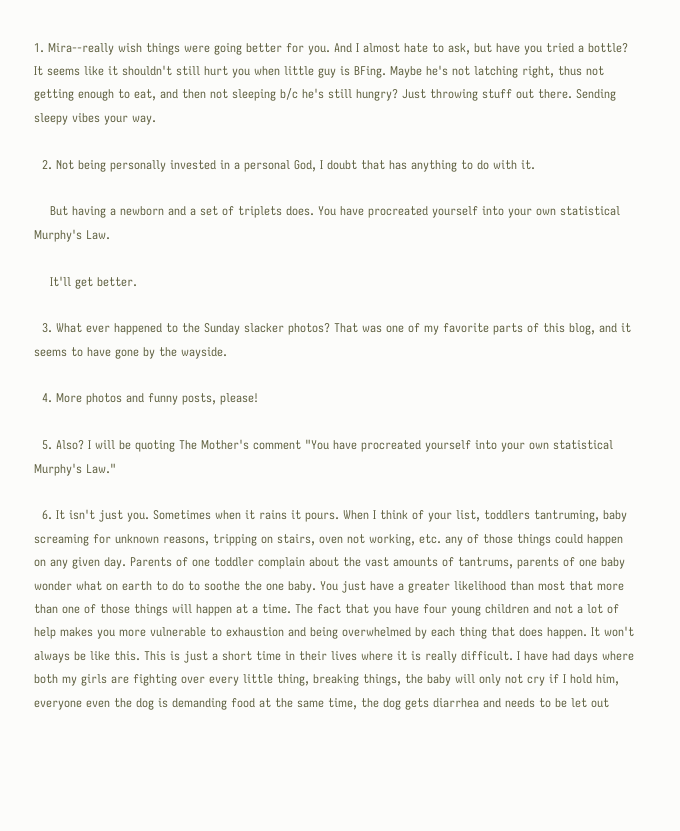1. Mira--really wish things were going better for you. And I almost hate to ask, but have you tried a bottle? It seems like it shouldn't still hurt you when little guy is BFing. Maybe he's not latching right, thus not getting enough to eat, and then not sleeping b/c he's still hungry? Just throwing stuff out there. Sending sleepy vibes your way.

  2. Not being personally invested in a personal God, I doubt that has anything to do with it.

    But having a newborn and a set of triplets does. You have procreated yourself into your own statistical Murphy's Law.

    It'll get better.

  3. What ever happened to the Sunday slacker photos? That was one of my favorite parts of this blog, and it seems to have gone by the wayside.

  4. More photos and funny posts, please!

  5. Also? I will be quoting The Mother's comment "You have procreated yourself into your own statistical Murphy's Law."

  6. It isn't just you. Sometimes when it rains it pours. When I think of your list, toddlers tantruming, baby screaming for unknown reasons, tripping on stairs, oven not working, etc. any of those things could happen on any given day. Parents of one toddler complain about the vast amounts of tantrums, parents of one baby wonder what on earth to do to soothe the one baby. You just have a greater likelihood than most that more than one of those things will happen at a time. The fact that you have four young children and not a lot of help makes you more vulnerable to exhaustion and being overwhelmed by each thing that does happen. It won't always be like this. This is just a short time in their lives where it is really difficult. I have had days where both my girls are fighting over every little thing, breaking things, the baby will only not cry if I hold him, everyone even the dog is demanding food at the same time, the dog gets diarrhea and needs to be let out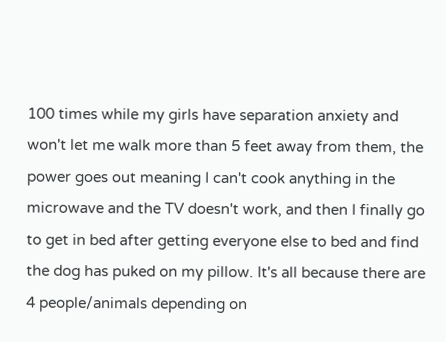100 times while my girls have separation anxiety and won't let me walk more than 5 feet away from them, the power goes out meaning I can't cook anything in the microwave and the TV doesn't work, and then I finally go to get in bed after getting everyone else to bed and find the dog has puked on my pillow. It's all because there are 4 people/animals depending on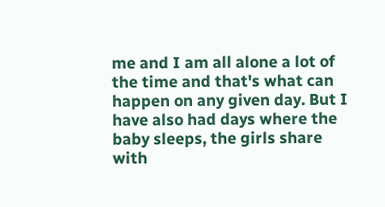me and I am all alone a lot of the time and that's what can happen on any given day. But I have also had days where the baby sleeps, the girls share with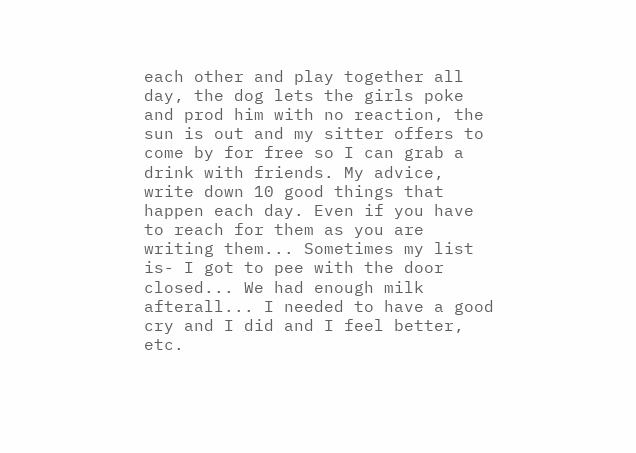each other and play together all day, the dog lets the girls poke and prod him with no reaction, the sun is out and my sitter offers to come by for free so I can grab a drink with friends. My advice, write down 10 good things that happen each day. Even if you have to reach for them as you are writing them... Sometimes my list is- I got to pee with the door closed... We had enough milk afterall... I needed to have a good cry and I did and I feel better, etc.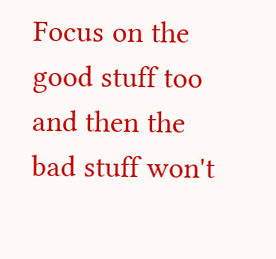Focus on the good stuff too and then the bad stuff won't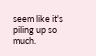seem like it's piling up so much.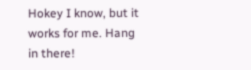Hokey I know, but it works for me. Hang in there!